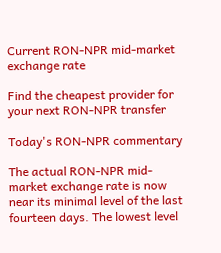Current RON-NPR mid-market exchange rate

Find the cheapest provider for your next RON-NPR transfer

Today's RON-NPR commentary

The actual RON-NPR mid-market exchange rate is now near its minimal level of the last fourteen days. The lowest level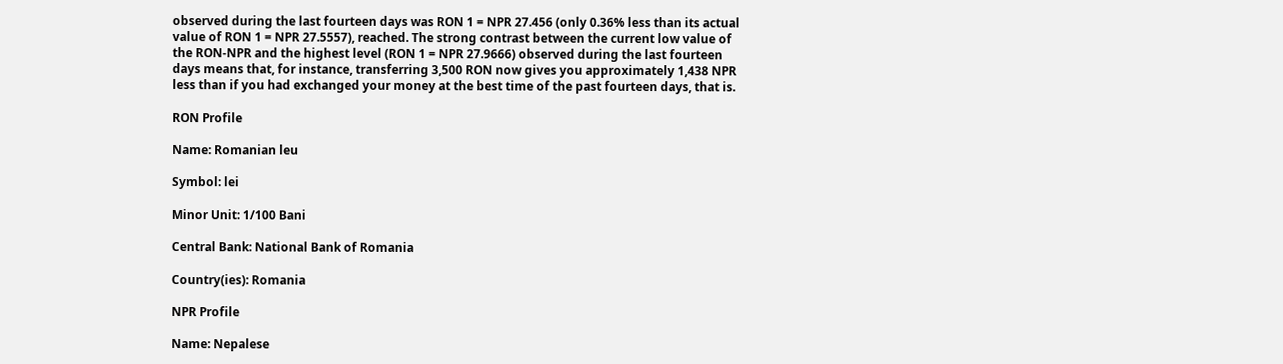observed during the last fourteen days was RON 1 = NPR 27.456 (only 0.36% less than its actual value of RON 1 = NPR 27.5557), reached. The strong contrast between the current low value of the RON-NPR and the highest level (RON 1 = NPR 27.9666) observed during the last fourteen days means that, for instance, transferring 3,500 RON now gives you approximately 1,438 NPR less than if you had exchanged your money at the best time of the past fourteen days, that is.

RON Profile

Name: Romanian leu

Symbol: lei

Minor Unit: 1/100 Bani

Central Bank: National Bank of Romania

Country(ies): Romania

NPR Profile

Name: Nepalese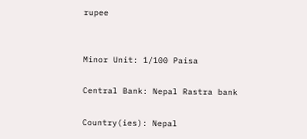rupee


Minor Unit: 1/100 Paisa

Central Bank: Nepal Rastra bank

Country(ies): Nepal